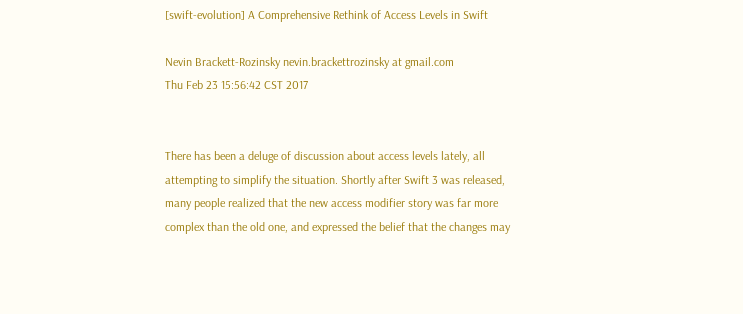[swift-evolution] A Comprehensive Rethink of Access Levels in Swift

Nevin Brackett-Rozinsky nevin.brackettrozinsky at gmail.com
Thu Feb 23 15:56:42 CST 2017


There has been a deluge of discussion about access levels lately, all
attempting to simplify the situation. Shortly after Swift 3 was released,
many people realized that the new access modifier story was far more
complex than the old one, and expressed the belief that the changes may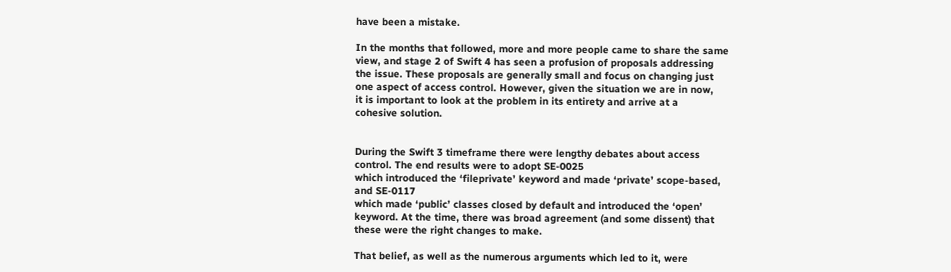have been a mistake.

In the months that followed, more and more people came to share the same
view, and stage 2 of Swift 4 has seen a profusion of proposals addressing
the issue. These proposals are generally small and focus on changing just
one aspect of access control. However, given the situation we are in now,
it is important to look at the problem in its entirety and arrive at a
cohesive solution.


During the Swift 3 timeframe there were lengthy debates about access
control. The end results were to adopt SE-0025
which introduced the ‘fileprivate’ keyword and made ‘private’ scope-based,
and SE-0117
which made ‘public’ classes closed by default and introduced the ‘open’
keyword. At the time, there was broad agreement (and some dissent) that
these were the right changes to make.

That belief, as well as the numerous arguments which led to it, were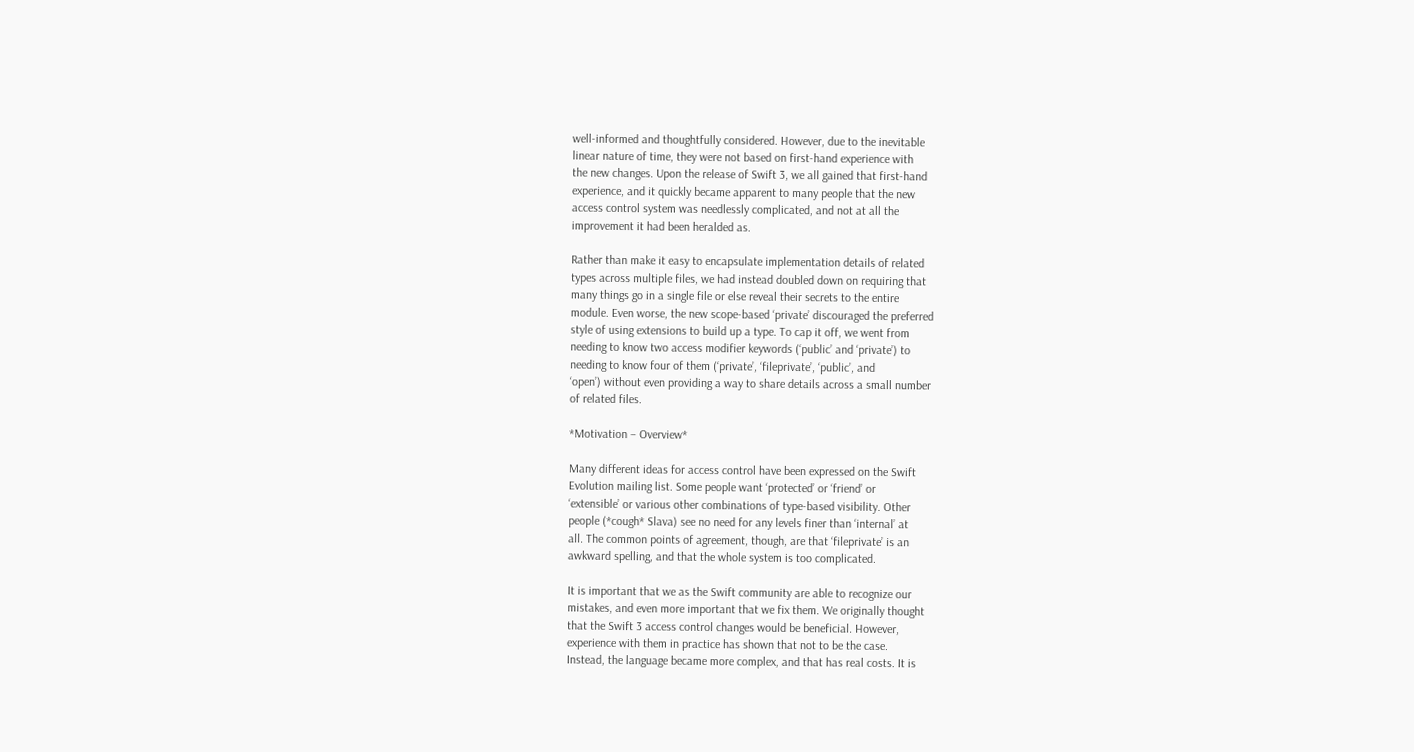well-informed and thoughtfully considered. However, due to the inevitable
linear nature of time, they were not based on first-hand experience with
the new changes. Upon the release of Swift 3, we all gained that first-hand
experience, and it quickly became apparent to many people that the new
access control system was needlessly complicated, and not at all the
improvement it had been heralded as.

Rather than make it easy to encapsulate implementation details of related
types across multiple files, we had instead doubled down on requiring that
many things go in a single file or else reveal their secrets to the entire
module. Even worse, the new scope-based ‘private’ discouraged the preferred
style of using extensions to build up a type. To cap it off, we went from
needing to know two access modifier keywords (‘public’ and ‘private’) to
needing to know four of them (‘private’, ‘fileprivate’, ‘public’, and
‘open’) without even providing a way to share details across a small number
of related files.

*Motivation – Overview*

Many different ideas for access control have been expressed on the Swift
Evolution mailing list. Some people want ‘protected’ or ‘friend’ or
‘extensible’ or various other combinations of type-based visibility. Other
people (*cough* Slava) see no need for any levels finer than ‘internal’ at
all. The common points of agreement, though, are that ‘fileprivate’ is an
awkward spelling, and that the whole system is too complicated.

It is important that we as the Swift community are able to recognize our
mistakes, and even more important that we fix them. We originally thought
that the Swift 3 access control changes would be beneficial. However,
experience with them in practice has shown that not to be the case.
Instead, the language became more complex, and that has real costs. It is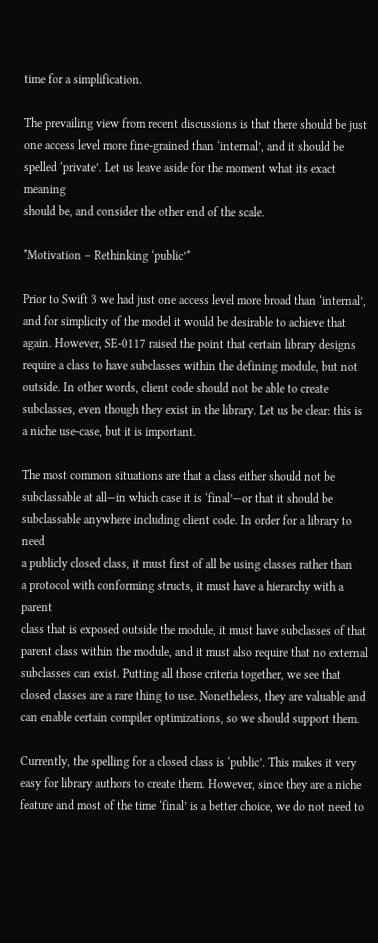time for a simplification.

The prevailing view from recent discussions is that there should be just
one access level more fine-grained than ‘internal’, and it should be
spelled ‘private’. Let us leave aside for the moment what its exact meaning
should be, and consider the other end of the scale.

*Motivation – Rethinking ‘public’*

Prior to Swift 3 we had just one access level more broad than ‘internal’,
and for simplicity of the model it would be desirable to achieve that
again. However, SE-0117 raised the point that certain library designs
require a class to have subclasses within the defining module, but not
outside. In other words, client code should not be able to create
subclasses, even though they exist in the library. Let us be clear: this is
a niche use-case, but it is important.

The most common situations are that a class either should not be
subclassable at all—in which case it is ‘final’—or that it should be
subclassable anywhere including client code. In order for a library to need
a publicly closed class, it must first of all be using classes rather than
a protocol with conforming structs, it must have a hierarchy with a parent
class that is exposed outside the module, it must have subclasses of that
parent class within the module, and it must also require that no external
subclasses can exist. Putting all those criteria together, we see that
closed classes are a rare thing to use. Nonetheless, they are valuable and
can enable certain compiler optimizations, so we should support them.

Currently, the spelling for a closed class is ‘public’. This makes it very
easy for library authors to create them. However, since they are a niche
feature and most of the time ‘final’ is a better choice, we do not need to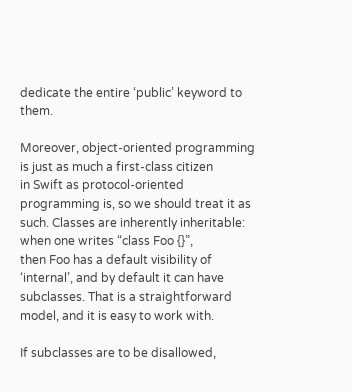dedicate the entire ‘public’ keyword to them.

Moreover, object-oriented programming is just as much a first-class citizen
in Swift as protocol-oriented programming is, so we should treat it as
such. Classes are inherently inheritable: when one writes “class Foo {}”,
then Foo has a default visibility of ‘internal’, and by default it can have
subclasses. That is a straightforward model, and it is easy to work with.

If subclasses are to be disallowed,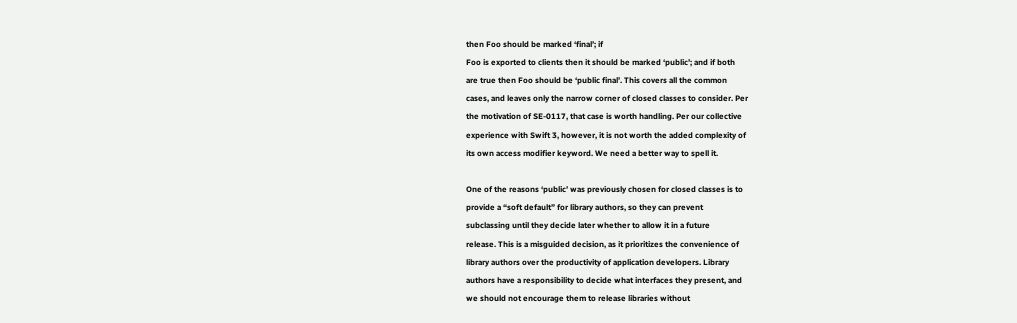then Foo should be marked ‘final’; if
Foo is exported to clients then it should be marked ‘public’; and if both
are true then Foo should be ‘public final’. This covers all the common
cases, and leaves only the narrow corner of closed classes to consider. Per
the motivation of SE-0117, that case is worth handling. Per our collective
experience with Swift 3, however, it is not worth the added complexity of
its own access modifier keyword. We need a better way to spell it.

One of the reasons ‘public’ was previously chosen for closed classes is to
provide a “soft default” for library authors, so they can prevent
subclassing until they decide later whether to allow it in a future
release. This is a misguided decision, as it prioritizes the convenience of
library authors over the productivity of application developers. Library
authors have a responsibility to decide what interfaces they present, and
we should not encourage them to release libraries without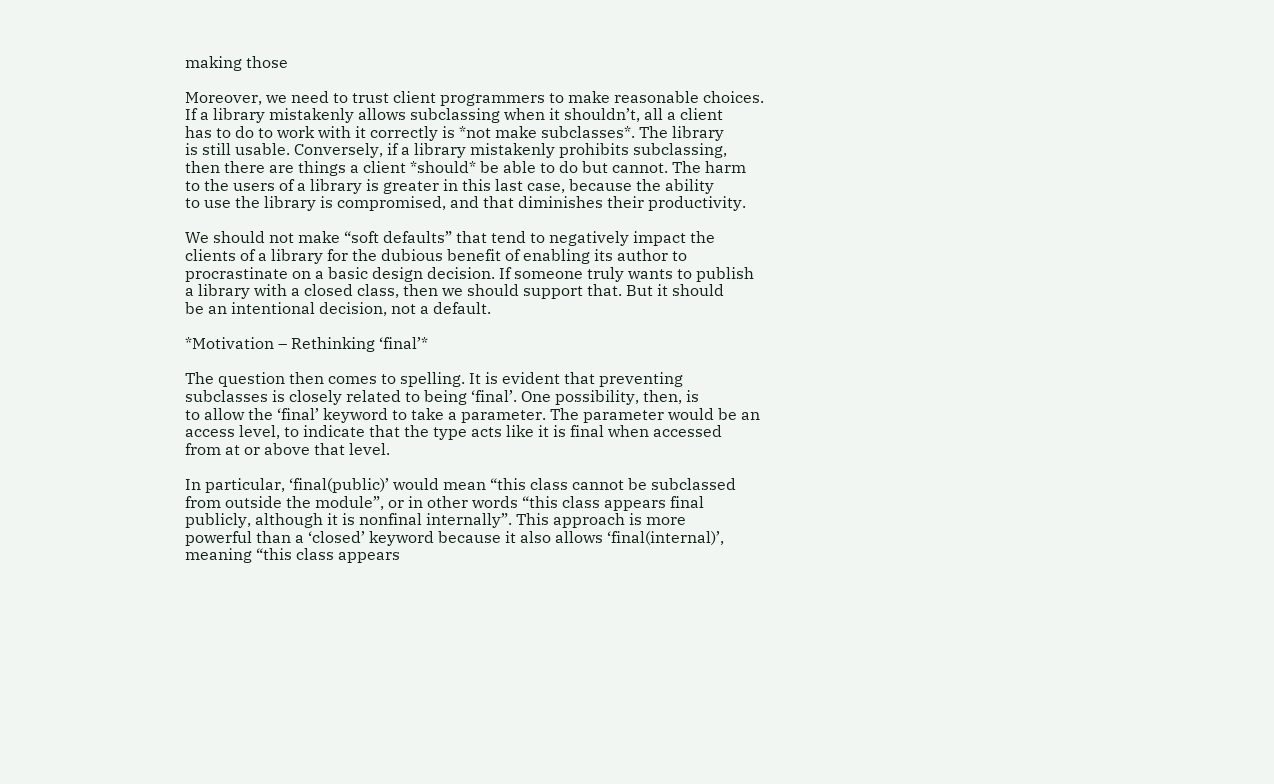making those

Moreover, we need to trust client programmers to make reasonable choices.
If a library mistakenly allows subclassing when it shouldn’t, all a client
has to do to work with it correctly is *not make subclasses*. The library
is still usable. Conversely, if a library mistakenly prohibits subclassing,
then there are things a client *should* be able to do but cannot. The harm
to the users of a library is greater in this last case, because the ability
to use the library is compromised, and that diminishes their productivity.

We should not make “soft defaults” that tend to negatively impact the
clients of a library for the dubious benefit of enabling its author to
procrastinate on a basic design decision. If someone truly wants to publish
a library with a closed class, then we should support that. But it should
be an intentional decision, not a default.

*Motivation – Rethinking ‘final’*

The question then comes to spelling. It is evident that preventing
subclasses is closely related to being ‘final’. One possibility, then, is
to allow the ‘final’ keyword to take a parameter. The parameter would be an
access level, to indicate that the type acts like it is final when accessed
from at or above that level.

In particular, ‘final(public)’ would mean “this class cannot be subclassed
from outside the module”, or in other words “this class appears final
publicly, although it is nonfinal internally”. This approach is more
powerful than a ‘closed’ keyword because it also allows ‘final(internal)’,
meaning “this class appears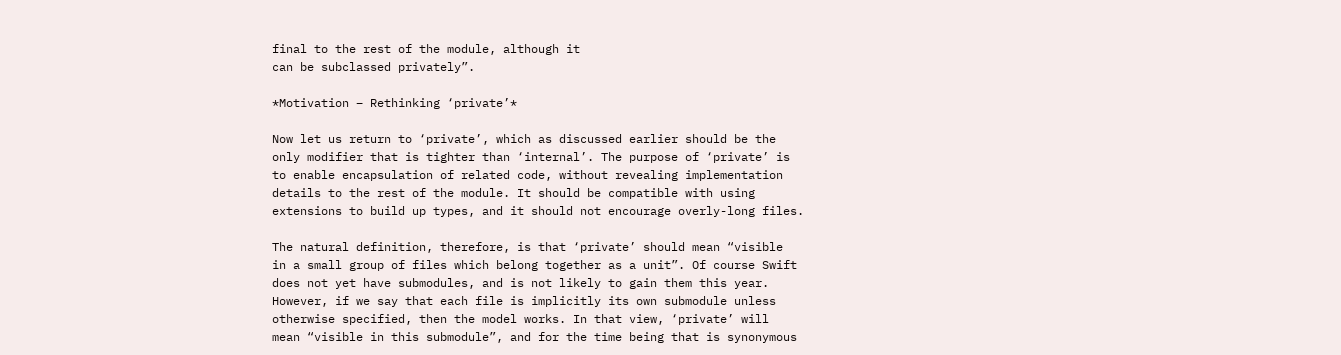final to the rest of the module, although it
can be subclassed privately”.

*Motivation – Rethinking ‘private’*

Now let us return to ‘private’, which as discussed earlier should be the
only modifier that is tighter than ‘internal’. The purpose of ‘private’ is
to enable encapsulation of related code, without revealing implementation
details to the rest of the module. It should be compatible with using
extensions to build up types, and it should not encourage overly-long files.

The natural definition, therefore, is that ‘private’ should mean “visible
in a small group of files which belong together as a unit”. Of course Swift
does not yet have submodules, and is not likely to gain them this year.
However, if we say that each file is implicitly its own submodule unless
otherwise specified, then the model works. In that view, ‘private’ will
mean “visible in this submodule”, and for the time being that is synonymous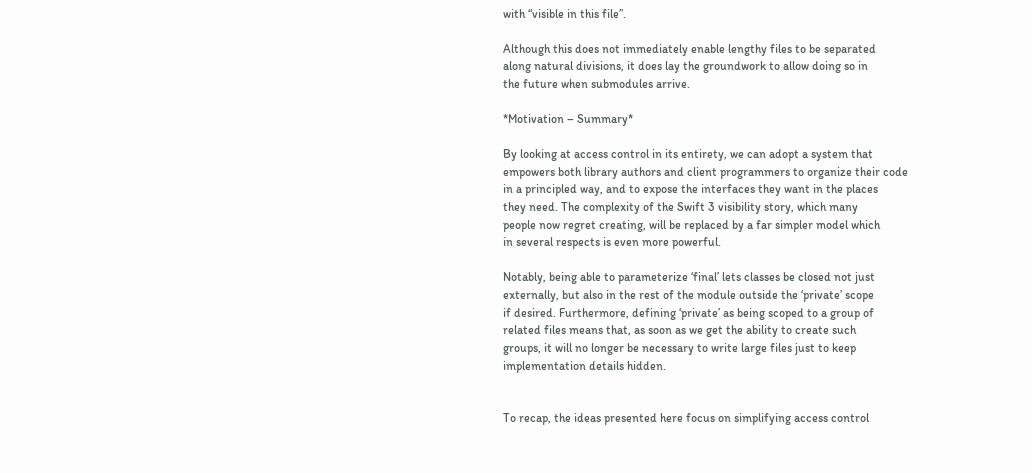with “visible in this file”.

Although this does not immediately enable lengthy files to be separated
along natural divisions, it does lay the groundwork to allow doing so in
the future when submodules arrive.

*Motivation – Summary*

By looking at access control in its entirety, we can adopt a system that
empowers both library authors and client programmers to organize their code
in a principled way, and to expose the interfaces they want in the places
they need. The complexity of the Swift 3 visibility story, which many
people now regret creating, will be replaced by a far simpler model which
in several respects is even more powerful.

Notably, being able to parameterize ‘final’ lets classes be closed not just
externally, but also in the rest of the module outside the ‘private’ scope
if desired. Furthermore, defining ‘private’ as being scoped to a group of
related files means that, as soon as we get the ability to create such
groups, it will no longer be necessary to write large files just to keep
implementation details hidden.


To recap, the ideas presented here focus on simplifying access control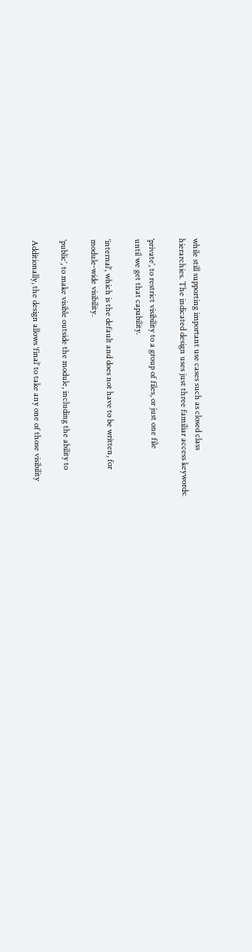while still supporting important use cases such as closed class
hierarchies. The indicated design uses just three familiar access keywords:

‘private’, to restrict visibility to a group of files, or just one file
until we get that capability.

‘internal’, which is the default and does not have to be written, for
module-wide visibility.

‘public’, to make visible outside the module, including the ability to

Additionally, the design allows ‘final’ to take any one of those visibility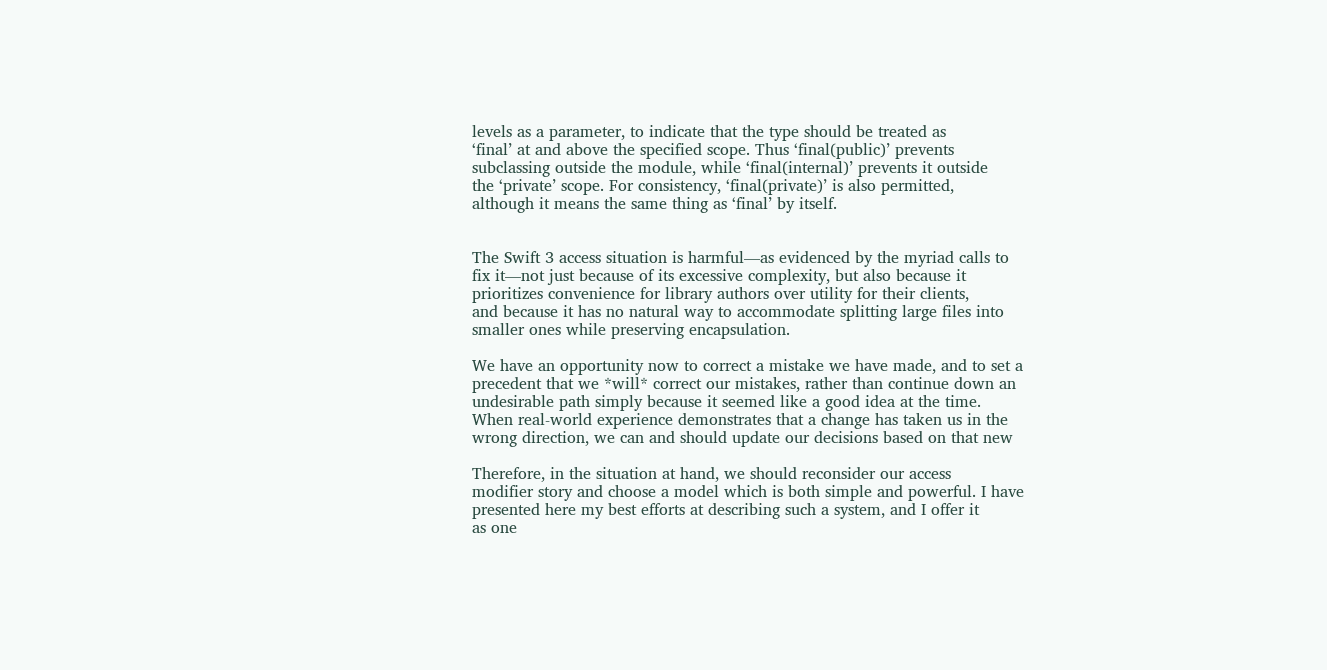levels as a parameter, to indicate that the type should be treated as
‘final’ at and above the specified scope. Thus ‘final(public)’ prevents
subclassing outside the module, while ‘final(internal)’ prevents it outside
the ‘private’ scope. For consistency, ‘final(private)’ is also permitted,
although it means the same thing as ‘final’ by itself.


The Swift 3 access situation is harmful—as evidenced by the myriad calls to
fix it—not just because of its excessive complexity, but also because it
prioritizes convenience for library authors over utility for their clients,
and because it has no natural way to accommodate splitting large files into
smaller ones while preserving encapsulation.

We have an opportunity now to correct a mistake we have made, and to set a
precedent that we *will* correct our mistakes, rather than continue down an
undesirable path simply because it seemed like a good idea at the time.
When real-world experience demonstrates that a change has taken us in the
wrong direction, we can and should update our decisions based on that new

Therefore, in the situation at hand, we should reconsider our access
modifier story and choose a model which is both simple and powerful. I have
presented here my best efforts at describing such a system, and I offer it
as one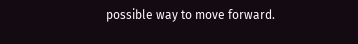possible way to move forward.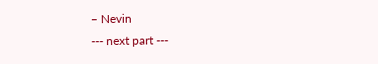– Nevin
--- next part ---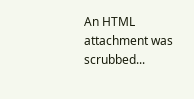An HTML attachment was scrubbed...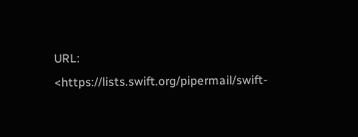URL: <https://lists.swift.org/pipermail/swift-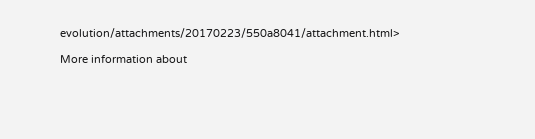evolution/attachments/20170223/550a8041/attachment.html>

More information about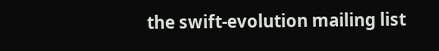the swift-evolution mailing list